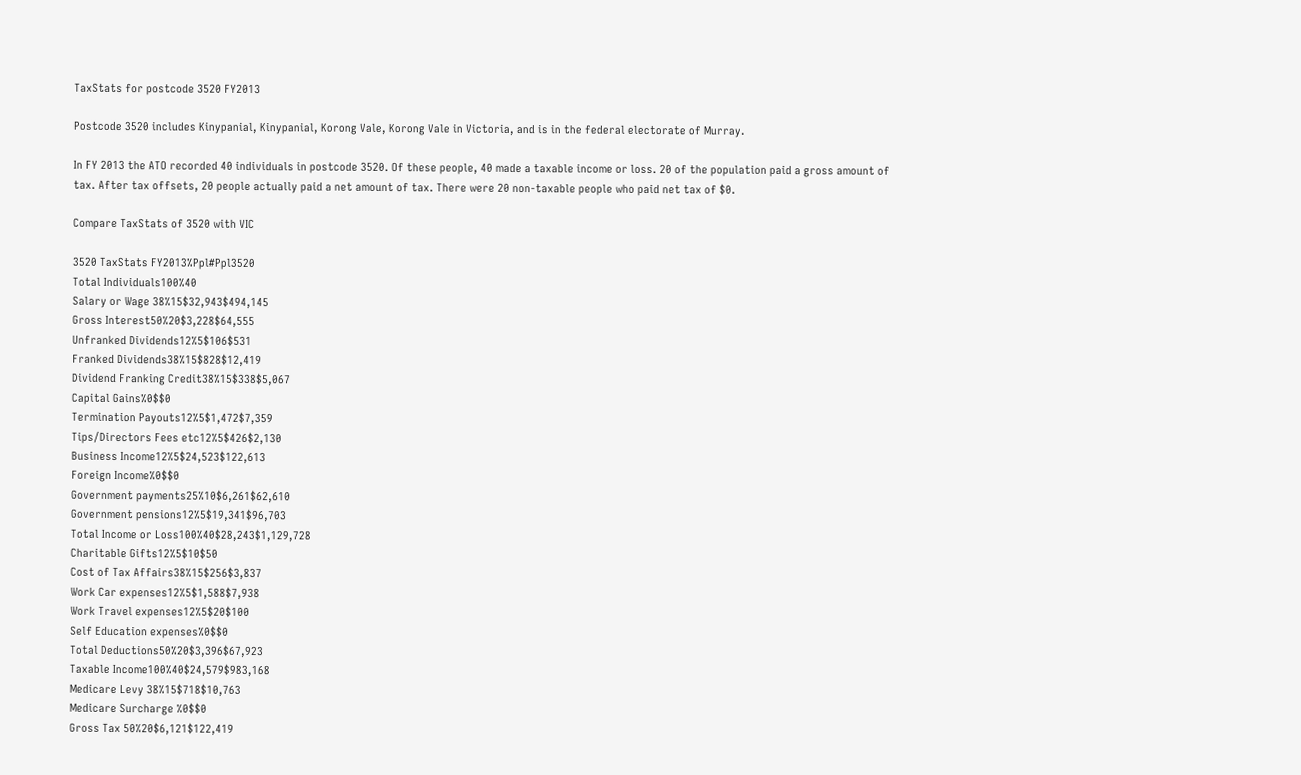TaxStats for postcode 3520 FY2013

Postcode 3520 includes Kinypanial, Kinypanial, Korong Vale, Korong Vale in Victoria, and is in the federal electorate of Murray.

In FY 2013 the ATO recorded 40 individuals in postcode 3520. Of these people, 40 made a taxable income or loss. 20 of the population paid a gross amount of tax. After tax offsets, 20 people actually paid a net amount of tax. There were 20 non-taxable people who paid net tax of $0.

Compare TaxStats of 3520 with VIC

3520 TaxStats FY2013%Ppl#Ppl3520
Total Individuals100%40
Salary or Wage 38%15$32,943$494,145
Gross Interest50%20$3,228$64,555
Unfranked Dividends12%5$106$531
Franked Dividends38%15$828$12,419
Dividend Franking Credit38%15$338$5,067
Capital Gains%0$$0
Termination Payouts12%5$1,472$7,359
Tips/Directors Fees etc12%5$426$2,130
Business Income12%5$24,523$122,613
Foreign Income%0$$0
Government payments25%10$6,261$62,610
Government pensions12%5$19,341$96,703
Total Income or Loss100%40$28,243$1,129,728
Charitable Gifts12%5$10$50
Cost of Tax Affairs38%15$256$3,837
Work Car expenses12%5$1,588$7,938
Work Travel expenses12%5$20$100
Self Education expenses%0$$0
Total Deductions50%20$3,396$67,923
Taxable Income100%40$24,579$983,168
Medicare Levy 38%15$718$10,763
Medicare Surcharge %0$$0
Gross Tax 50%20$6,121$122,419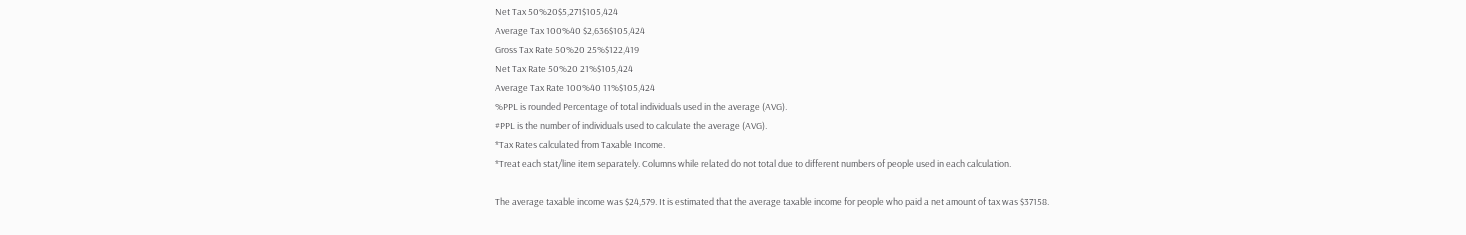Net Tax 50%20$5,271$105,424
Average Tax 100%40 $2,636$105,424
Gross Tax Rate 50%20 25%$122,419
Net Tax Rate 50%20 21%$105,424
Average Tax Rate 100%40 11%$105,424
%PPL is rounded Percentage of total individuals used in the average (AVG).
#PPL is the number of individuals used to calculate the average (AVG).
*Tax Rates calculated from Taxable Income.
*Treat each stat/line item separately. Columns while related do not total due to different numbers of people used in each calculation.

The average taxable income was $24,579. It is estimated that the average taxable income for people who paid a net amount of tax was $37158.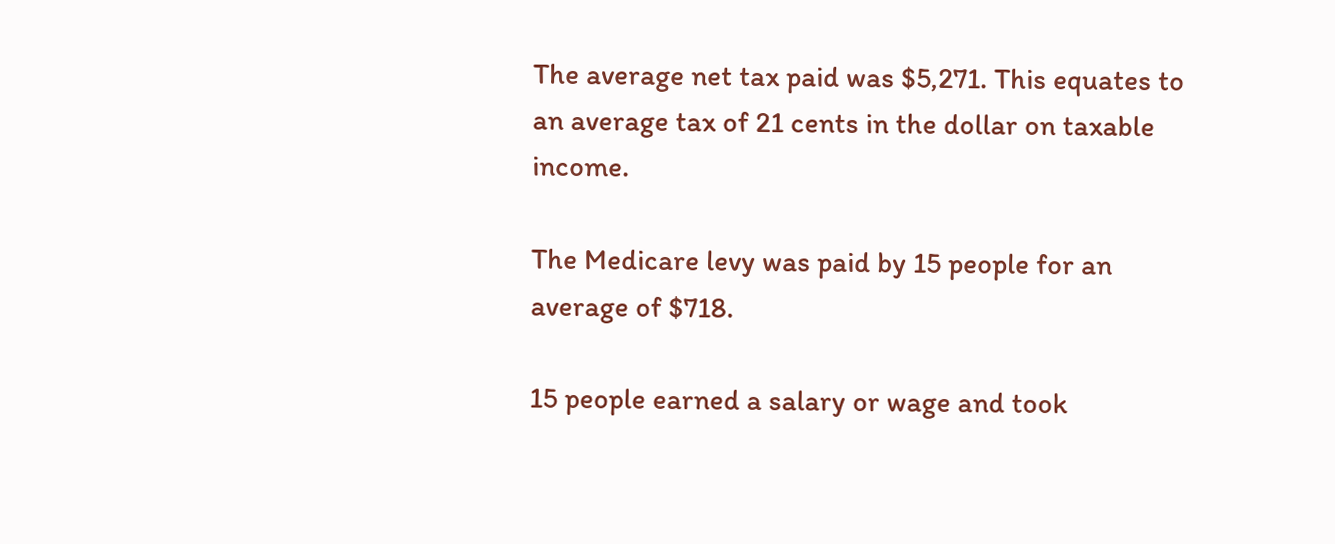The average net tax paid was $5,271. This equates to an average tax of 21 cents in the dollar on taxable income.

The Medicare levy was paid by 15 people for an average of $718.

15 people earned a salary or wage and took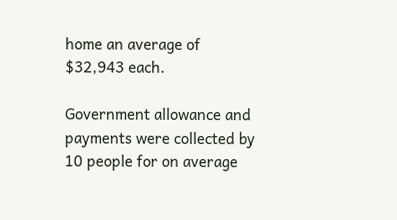home an average of $32,943 each.

Government allowance and payments were collected by 10 people for on average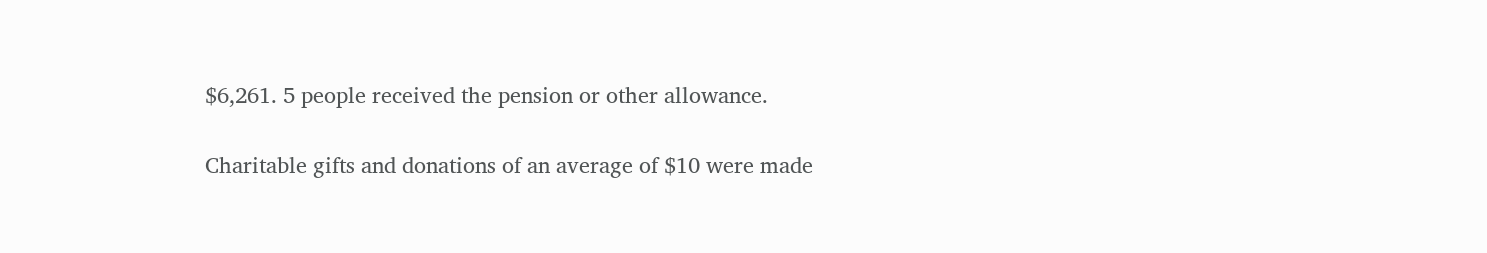$6,261. 5 people received the pension or other allowance.

Charitable gifts and donations of an average of $10 were made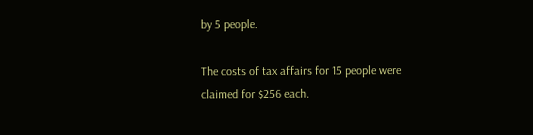by 5 people.

The costs of tax affairs for 15 people were claimed for $256 each.